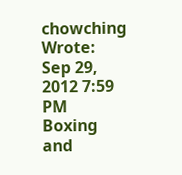chowching Wrote:
Sep 29, 2012 7:59 PM
Boxing and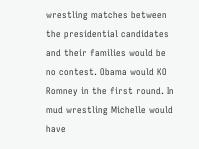wrestling matches between the presidential candidates and their families would be no contest. Obama would KO Romney in the first round. In mud wrestling Michelle would have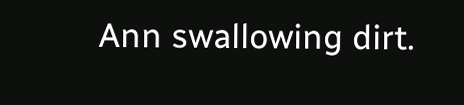Ann swallowing dirt.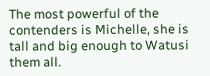The most powerful of the contenders is Michelle, she is tall and big enough to Watusi them all.